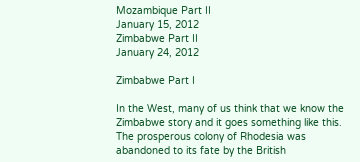Mozambique Part II
January 15, 2012
Zimbabwe Part II
January 24, 2012

Zimbabwe Part I

In the West, many of us think that we know the Zimbabwe story and it goes something like this. The prosperous colony of Rhodesia was abandoned to its fate by the British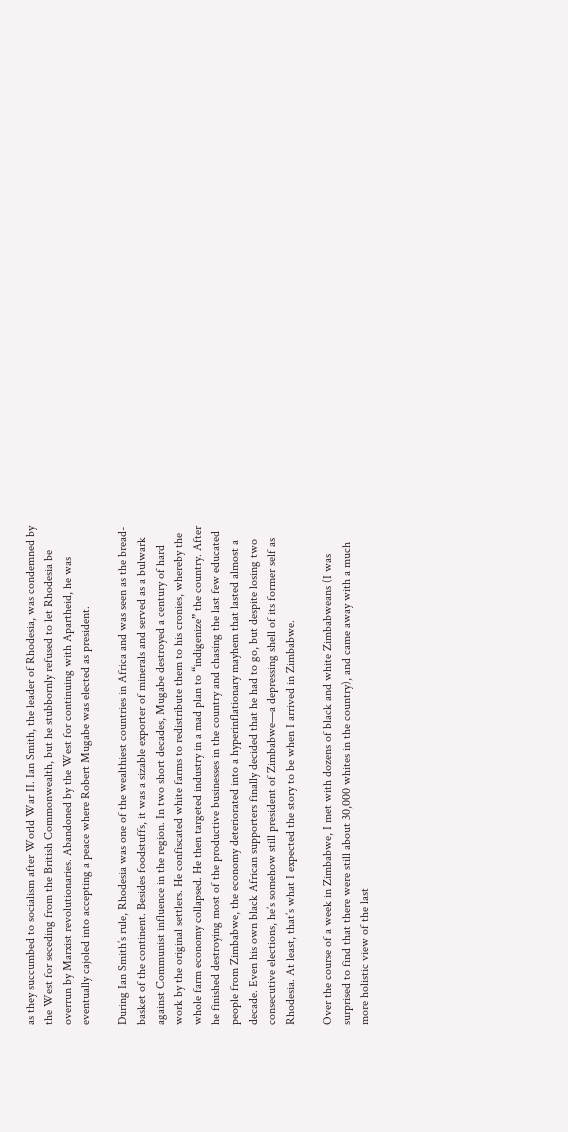as they succumbed to socialism after World War II. Ian Smith, the leader of Rhodesia, was condemned by the West for seceding from the British Commonwealth, but he stubbornly refused to let Rhodesia be overrun by Marxist revolutionaries. Abandoned by the West for continuing with Apartheid, he was eventually cajoled into accepting a peace where Robert Mugabe was elected as president.

During Ian Smith’s rule, Rhodesia was one of the wealthiest countries in Africa and was seen as the bread-basket of the continent. Besides foodstuffs, it was a sizable exporter of minerals and served as a bulwark against Communist influence in the region. In two short decades, Mugabe destroyed a century of hard work by the original settlers. He confiscated white farms to redistribute them to his cronies, whereby the whole farm economy collapsed. He then targeted industry in a mad plan to “indigenize” the country. After he finished destroying most of the productive businesses in the country and chasing the last few educated people from Zimbabwe, the economy deteriorated into a hyperinflationary mayhem that lasted almost a decade. Even his own black African supporters finally decided that he had to go, but despite losing two consecutive elections, he’s somehow still president of Zimbabwe—a depressing shell of its former self as Rhodesia. At least, that’s what I expected the story to be when I arrived in Zimbabwe.

Over the course of a week in Zimbabwe, I met with dozens of black and white Zimbabweans (I was surprised to find that there were still about 30,000 whites in the country), and came away with a much more holistic view of the last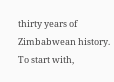thirty years of Zimbabwean history. To start with,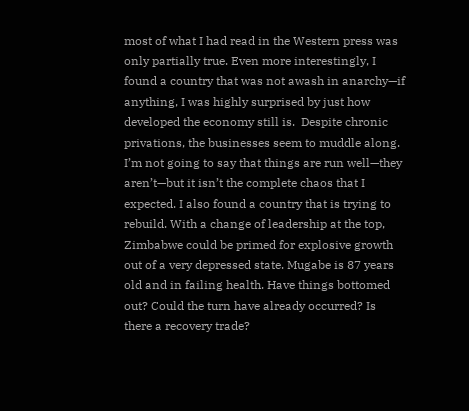most of what I had read in the Western press was only partially true. Even more interestingly, I found a country that was not awash in anarchy—if anything, I was highly surprised by just how developed the economy still is.  Despite chronic privations, the businesses seem to muddle along. I’m not going to say that things are run well—they aren’t—but it isn’t the complete chaos that I expected. I also found a country that is trying to rebuild. With a change of leadership at the top, Zimbabwe could be primed for explosive growth out of a very depressed state. Mugabe is 87 years old and in failing health. Have things bottomed out? Could the turn have already occurred? Is there a recovery trade?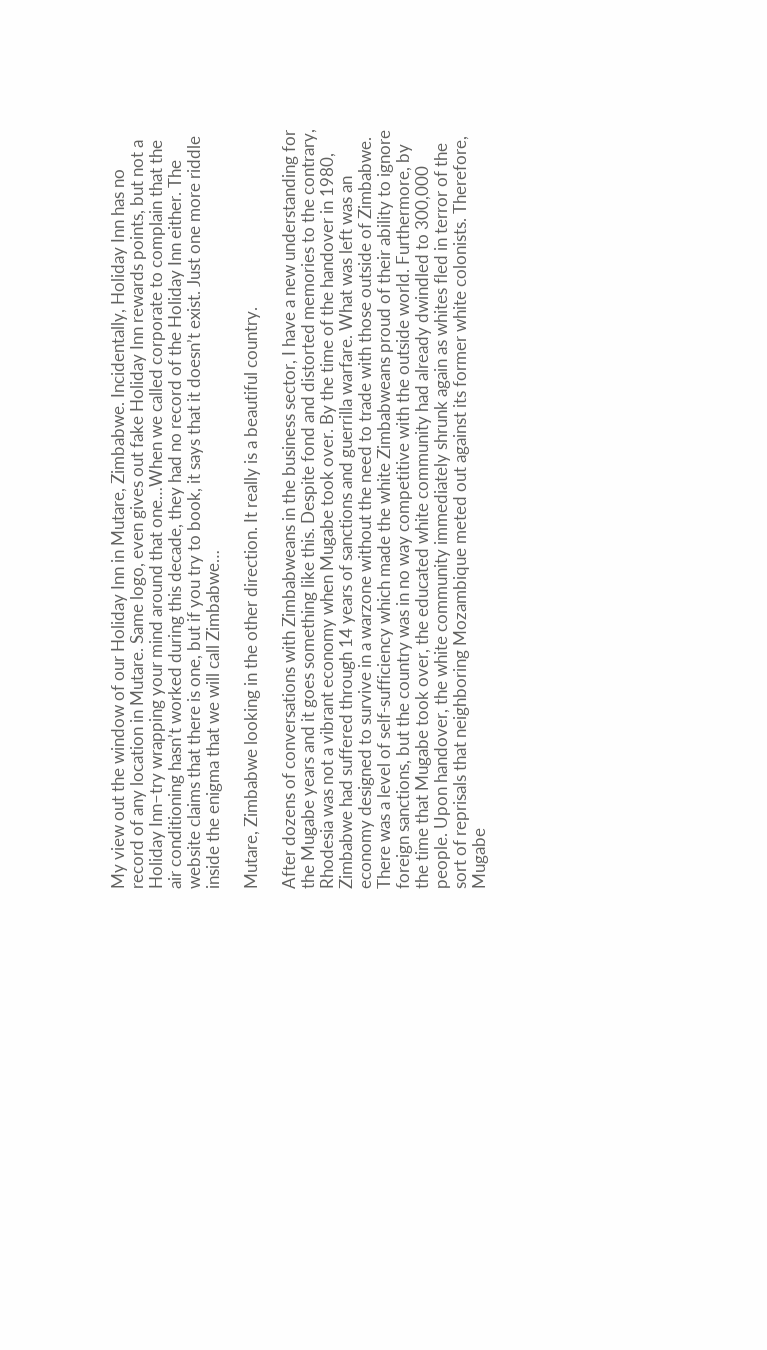My view out the window of our Holiday Inn in Mutare, Zimbabwe. Incidentally, Holiday Inn has no record of any location in Mutare. Same logo, even gives out fake Holiday Inn rewards points, but not a Holiday Inn–try wrapping your mind around that one…When we called corporate to complain that the air conditioning hasn’t worked during this decade, they had no record of the Holiday Inn either. The website claims that there is one, but if you try to book, it says that it doesn’t exist. Just one more riddle inside the enigma that we will call Zimbabwe…

Mutare, Zimbabwe looking in the other direction. It really is a beautiful country.

After dozens of conversations with Zimbabweans in the business sector, I have a new understanding for the Mugabe years and it goes something like this. Despite fond and distorted memories to the contrary, Rhodesia was not a vibrant economy when Mugabe took over. By the time of the handover in 1980, Zimbabwe had suffered through 14 years of sanctions and guerrilla warfare. What was left was an economy designed to survive in a warzone without the need to trade with those outside of Zimbabwe. There was a level of self-sufficiency which made the white Zimbabweans proud of their ability to ignore foreign sanctions, but the country was in no way competitive with the outside world. Furthermore, by the time that Mugabe took over, the educated white community had already dwindled to 300,000 people. Upon handover, the white community immediately shrunk again as whites fled in terror of the sort of reprisals that neighboring Mozambique meted out against its former white colonists. Therefore, Mugabe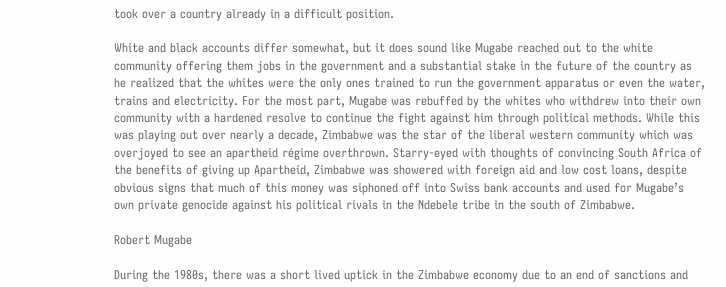took over a country already in a difficult position.

White and black accounts differ somewhat, but it does sound like Mugabe reached out to the white community offering them jobs in the government and a substantial stake in the future of the country as he realized that the whites were the only ones trained to run the government apparatus or even the water, trains and electricity. For the most part, Mugabe was rebuffed by the whites who withdrew into their own community with a hardened resolve to continue the fight against him through political methods. While this was playing out over nearly a decade, Zimbabwe was the star of the liberal western community which was overjoyed to see an apartheid régime overthrown. Starry-eyed with thoughts of convincing South Africa of the benefits of giving up Apartheid, Zimbabwe was showered with foreign aid and low cost loans, despite obvious signs that much of this money was siphoned off into Swiss bank accounts and used for Mugabe’s own private genocide against his political rivals in the Ndebele tribe in the south of Zimbabwe.

Robert Mugabe

During the 1980s, there was a short lived uptick in the Zimbabwe economy due to an end of sanctions and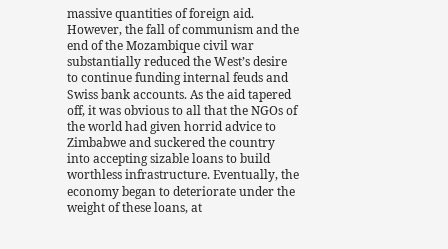massive quantities of foreign aid. However, the fall of communism and the end of the Mozambique civil war substantially reduced the West’s desire to continue funding internal feuds and Swiss bank accounts. As the aid tapered off, it was obvious to all that the NGOs of the world had given horrid advice to Zimbabwe and suckered the country into accepting sizable loans to build worthless infrastructure. Eventually, the economy began to deteriorate under the weight of these loans, at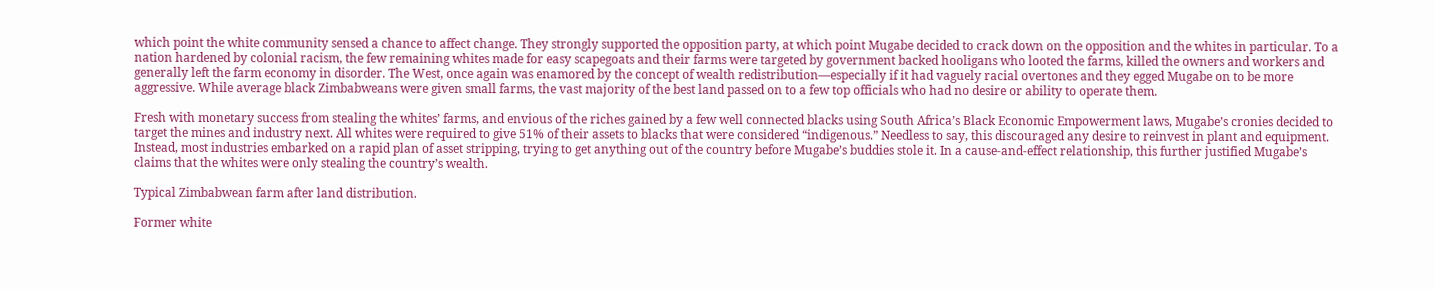which point the white community sensed a chance to affect change. They strongly supported the opposition party, at which point Mugabe decided to crack down on the opposition and the whites in particular. To a nation hardened by colonial racism, the few remaining whites made for easy scapegoats and their farms were targeted by government backed hooligans who looted the farms, killed the owners and workers and generally left the farm economy in disorder. The West, once again was enamored by the concept of wealth redistribution—especially if it had vaguely racial overtones and they egged Mugabe on to be more aggressive. While average black Zimbabweans were given small farms, the vast majority of the best land passed on to a few top officials who had no desire or ability to operate them.

Fresh with monetary success from stealing the whites’ farms, and envious of the riches gained by a few well connected blacks using South Africa’s Black Economic Empowerment laws, Mugabe’s cronies decided to target the mines and industry next. All whites were required to give 51% of their assets to blacks that were considered “indigenous.” Needless to say, this discouraged any desire to reinvest in plant and equipment. Instead, most industries embarked on a rapid plan of asset stripping, trying to get anything out of the country before Mugabe’s buddies stole it. In a cause-and-effect relationship, this further justified Mugabe’s claims that the whites were only stealing the country’s wealth.

Typical Zimbabwean farm after land distribution.

Former white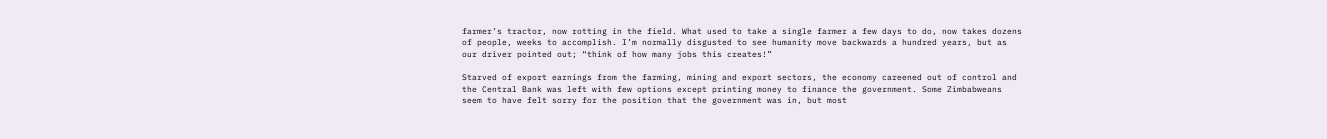farmer’s tractor, now rotting in the field. What used to take a single farmer a few days to do, now takes dozens of people, weeks to accomplish. I’m normally disgusted to see humanity move backwards a hundred years, but as our driver pointed out; “think of how many jobs this creates!”

Starved of export earnings from the farming, mining and export sectors, the economy careened out of control and the Central Bank was left with few options except printing money to finance the government. Some Zimbabweans seem to have felt sorry for the position that the government was in, but most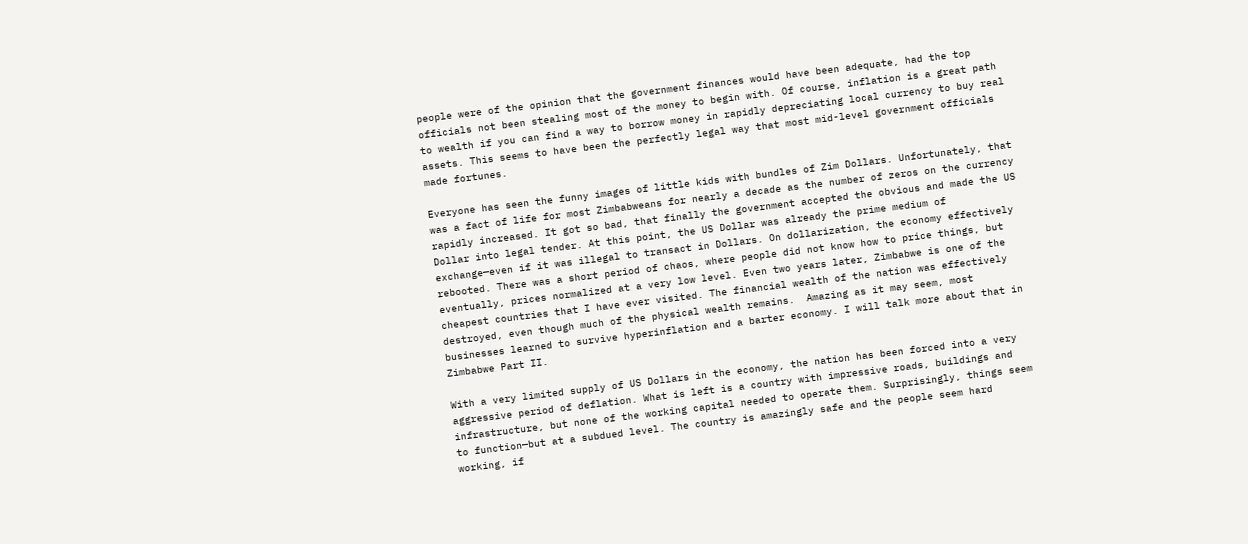people were of the opinion that the government finances would have been adequate, had the top officials not been stealing most of the money to begin with. Of course, inflation is a great path to wealth if you can find a way to borrow money in rapidly depreciating local currency to buy real assets. This seems to have been the perfectly legal way that most mid-level government officials made fortunes.

Everyone has seen the funny images of little kids with bundles of Zim Dollars. Unfortunately, that was a fact of life for most Zimbabweans for nearly a decade as the number of zeros on the currency rapidly increased. It got so bad, that finally the government accepted the obvious and made the US Dollar into legal tender. At this point, the US Dollar was already the prime medium of exchange—even if it was illegal to transact in Dollars. On dollarization, the economy effectively rebooted. There was a short period of chaos, where people did not know how to price things, but eventually, prices normalized at a very low level. Even two years later, Zimbabwe is one of the cheapest countries that I have ever visited. The financial wealth of the nation was effectively destroyed, even though much of the physical wealth remains.  Amazing as it may seem, most businesses learned to survive hyperinflation and a barter economy. I will talk more about that in Zimbabwe Part II.

With a very limited supply of US Dollars in the economy, the nation has been forced into a very aggressive period of deflation. What is left is a country with impressive roads, buildings and infrastructure, but none of the working capital needed to operate them. Surprisingly, things seem to function—but at a subdued level. The country is amazingly safe and the people seem hard working, if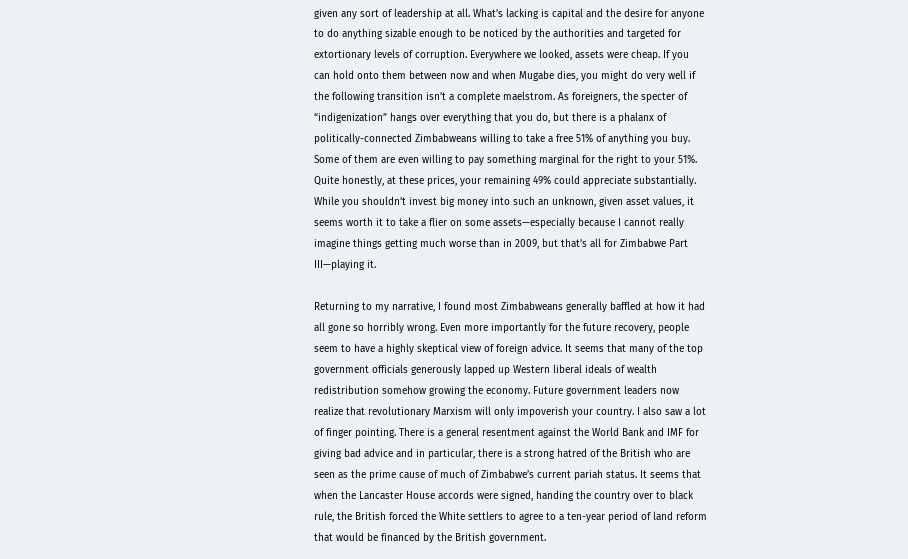given any sort of leadership at all. What’s lacking is capital and the desire for anyone to do anything sizable enough to be noticed by the authorities and targeted for extortionary levels of corruption. Everywhere we looked, assets were cheap. If you can hold onto them between now and when Mugabe dies, you might do very well if the following transition isn’t a complete maelstrom. As foreigners, the specter of “indigenization” hangs over everything that you do, but there is a phalanx of politically-connected Zimbabweans willing to take a free 51% of anything you buy. Some of them are even willing to pay something marginal for the right to your 51%. Quite honestly, at these prices, your remaining 49% could appreciate substantially.  While you shouldn’t invest big money into such an unknown, given asset values, it seems worth it to take a flier on some assets—especially because I cannot really imagine things getting much worse than in 2009, but that’s all for Zimbabwe Part III—playing it.

Returning to my narrative, I found most Zimbabweans generally baffled at how it had all gone so horribly wrong. Even more importantly for the future recovery, people seem to have a highly skeptical view of foreign advice. It seems that many of the top government officials generously lapped up Western liberal ideals of wealth redistribution somehow growing the economy. Future government leaders now realize that revolutionary Marxism will only impoverish your country. I also saw a lot of finger pointing. There is a general resentment against the World Bank and IMF for giving bad advice and in particular, there is a strong hatred of the British who are seen as the prime cause of much of Zimbabwe’s current pariah status. It seems that when the Lancaster House accords were signed, handing the country over to black rule, the British forced the White settlers to agree to a ten-year period of land reform that would be financed by the British government.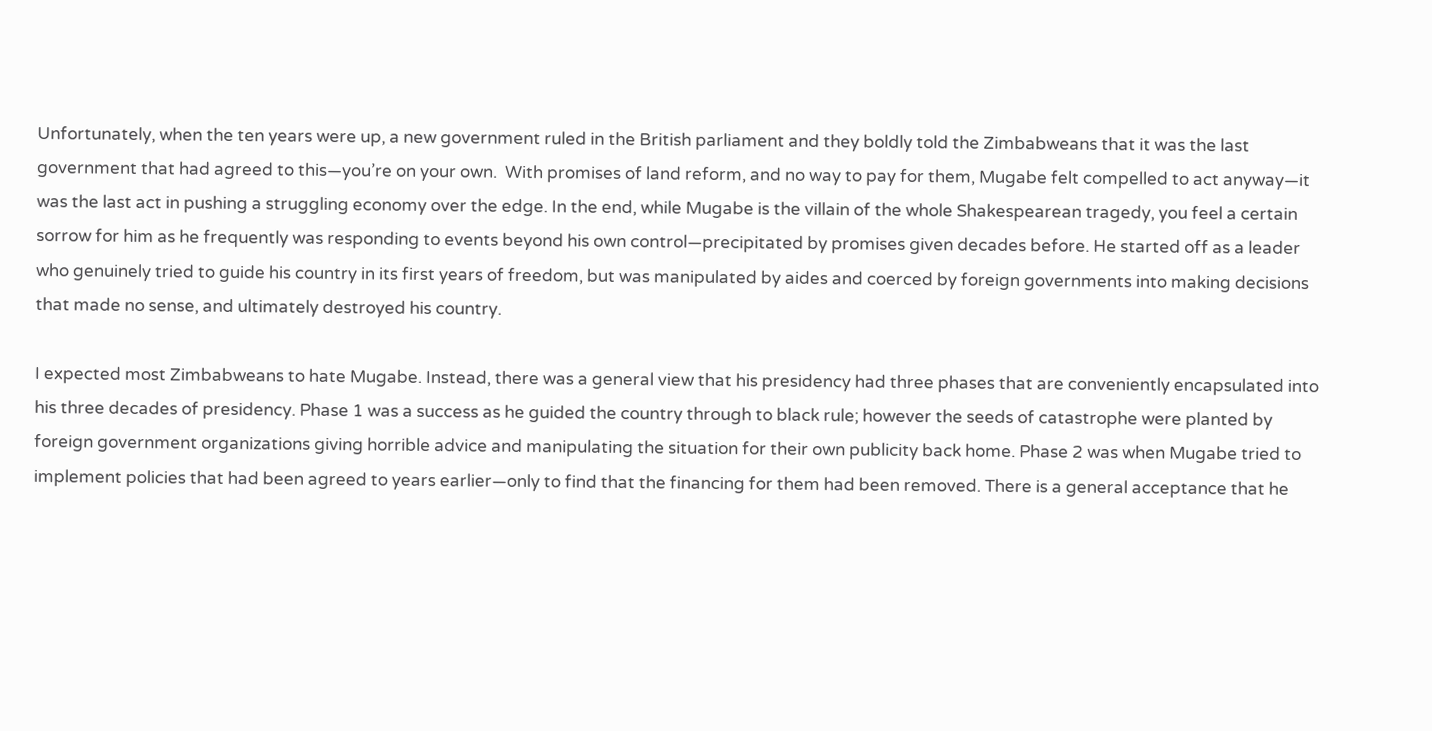Unfortunately, when the ten years were up, a new government ruled in the British parliament and they boldly told the Zimbabweans that it was the last government that had agreed to this—you’re on your own.  With promises of land reform, and no way to pay for them, Mugabe felt compelled to act anyway—it was the last act in pushing a struggling economy over the edge. In the end, while Mugabe is the villain of the whole Shakespearean tragedy, you feel a certain sorrow for him as he frequently was responding to events beyond his own control—precipitated by promises given decades before. He started off as a leader who genuinely tried to guide his country in its first years of freedom, but was manipulated by aides and coerced by foreign governments into making decisions that made no sense, and ultimately destroyed his country.

I expected most Zimbabweans to hate Mugabe. Instead, there was a general view that his presidency had three phases that are conveniently encapsulated into his three decades of presidency. Phase 1 was a success as he guided the country through to black rule; however the seeds of catastrophe were planted by foreign government organizations giving horrible advice and manipulating the situation for their own publicity back home. Phase 2 was when Mugabe tried to implement policies that had been agreed to years earlier—only to find that the financing for them had been removed. There is a general acceptance that he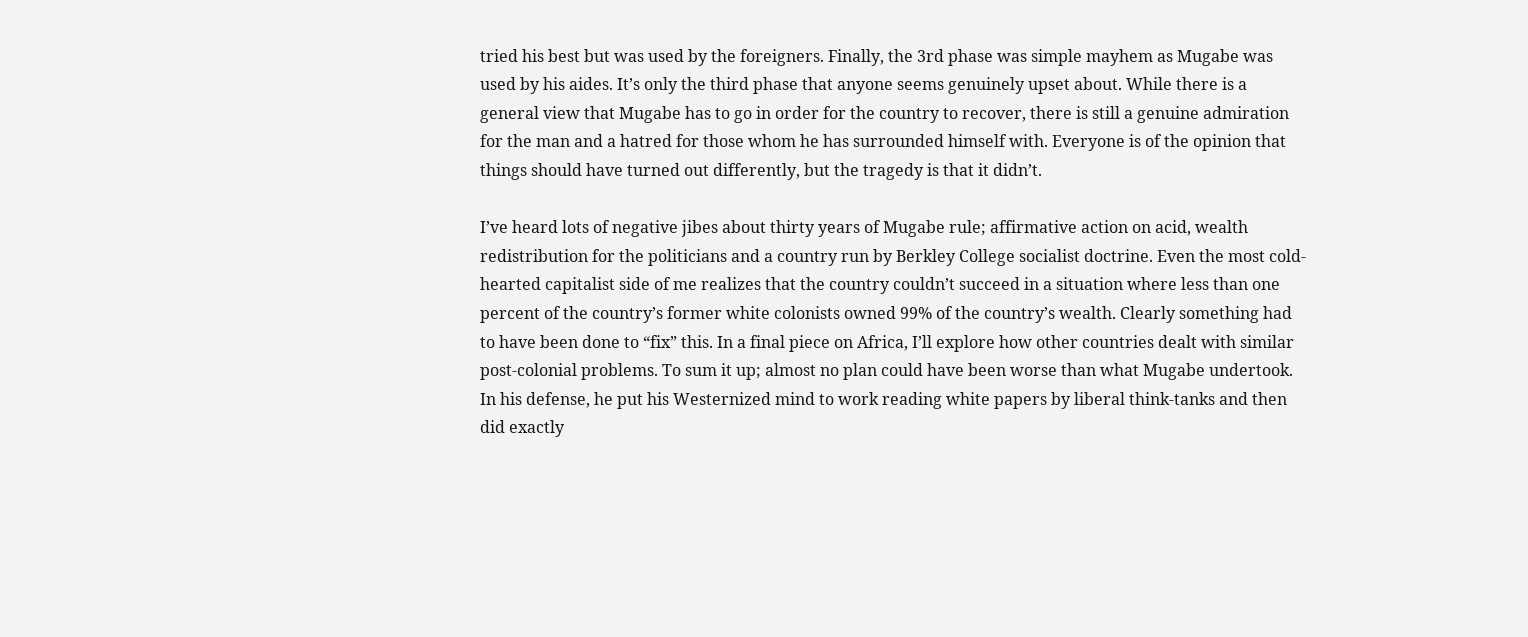tried his best but was used by the foreigners. Finally, the 3rd phase was simple mayhem as Mugabe was used by his aides. It’s only the third phase that anyone seems genuinely upset about. While there is a general view that Mugabe has to go in order for the country to recover, there is still a genuine admiration for the man and a hatred for those whom he has surrounded himself with. Everyone is of the opinion that things should have turned out differently, but the tragedy is that it didn’t.

I’ve heard lots of negative jibes about thirty years of Mugabe rule; affirmative action on acid, wealth redistribution for the politicians and a country run by Berkley College socialist doctrine. Even the most cold-hearted capitalist side of me realizes that the country couldn’t succeed in a situation where less than one percent of the country’s former white colonists owned 99% of the country’s wealth. Clearly something had to have been done to “fix” this. In a final piece on Africa, I’ll explore how other countries dealt with similar post-colonial problems. To sum it up; almost no plan could have been worse than what Mugabe undertook. In his defense, he put his Westernized mind to work reading white papers by liberal think-tanks and then did exactly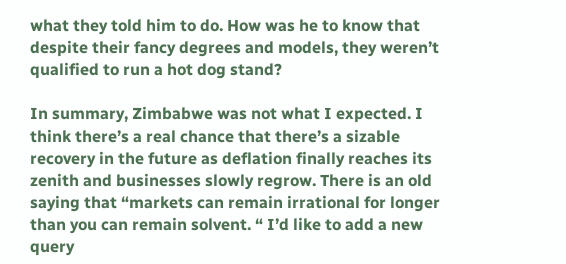what they told him to do. How was he to know that despite their fancy degrees and models, they weren’t qualified to run a hot dog stand?

In summary, Zimbabwe was not what I expected. I think there’s a real chance that there’s a sizable recovery in the future as deflation finally reaches its zenith and businesses slowly regrow. There is an old saying that “markets can remain irrational for longer than you can remain solvent. “ I’d like to add a new query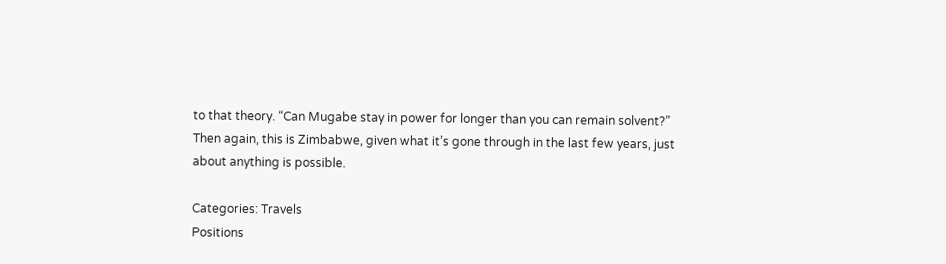to that theory. “Can Mugabe stay in power for longer than you can remain solvent?” Then again, this is Zimbabwe, given what it’s gone through in the last few years, just about anything is possible.

Categories: Travels
Positions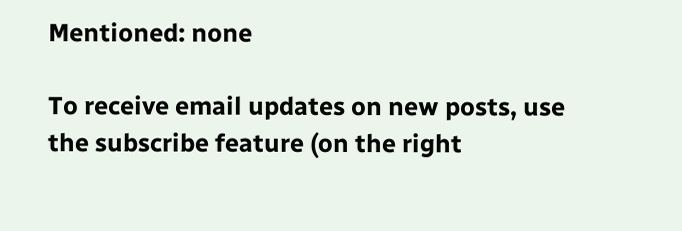Mentioned: none

To receive email updates on new posts, use the subscribe feature (on the right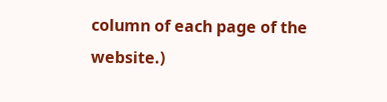column of each page of the website.)